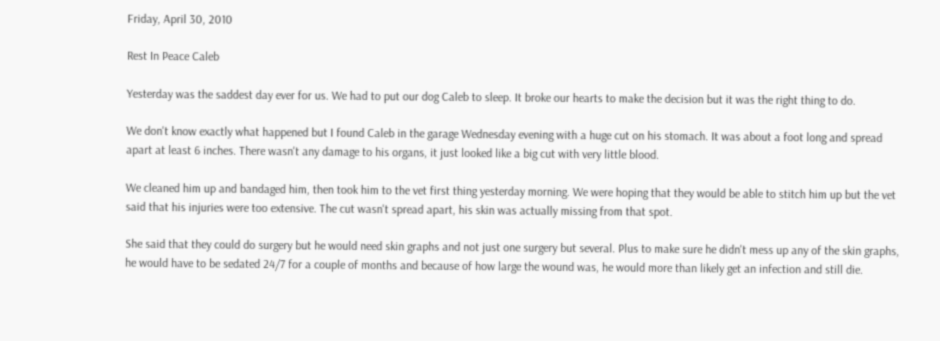Friday, April 30, 2010

Rest In Peace Caleb

Yesterday was the saddest day ever for us. We had to put our dog Caleb to sleep. It broke our hearts to make the decision but it was the right thing to do.

We don't know exactly what happened but I found Caleb in the garage Wednesday evening with a huge cut on his stomach. It was about a foot long and spread apart at least 6 inches. There wasn't any damage to his organs, it just looked like a big cut with very little blood.

We cleaned him up and bandaged him, then took him to the vet first thing yesterday morning. We were hoping that they would be able to stitch him up but the vet said that his injuries were too extensive. The cut wasn't spread apart, his skin was actually missing from that spot.

She said that they could do surgery but he would need skin graphs and not just one surgery but several. Plus to make sure he didn't mess up any of the skin graphs, he would have to be sedated 24/7 for a couple of months and because of how large the wound was, he would more than likely get an infection and still die.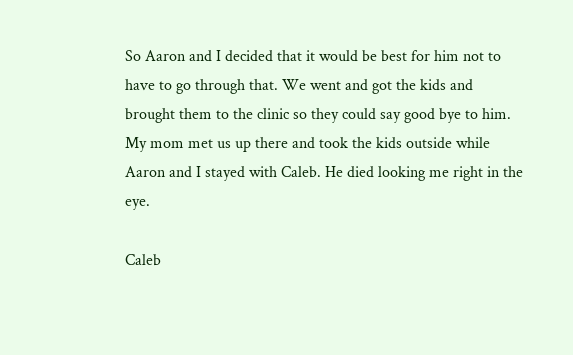So Aaron and I decided that it would be best for him not to have to go through that. We went and got the kids and brought them to the clinic so they could say good bye to him. My mom met us up there and took the kids outside while Aaron and I stayed with Caleb. He died looking me right in the eye.

Caleb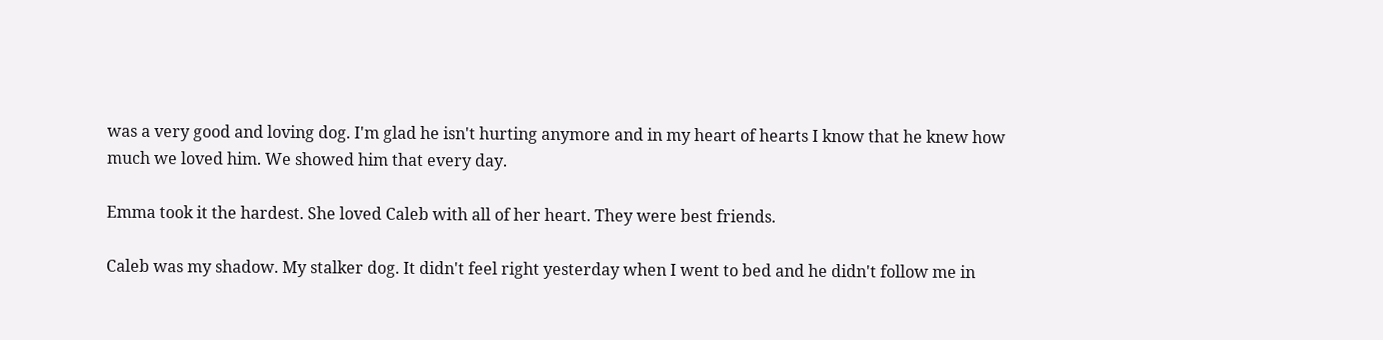was a very good and loving dog. I'm glad he isn't hurting anymore and in my heart of hearts I know that he knew how much we loved him. We showed him that every day.

Emma took it the hardest. She loved Caleb with all of her heart. They were best friends.

Caleb was my shadow. My stalker dog. It didn't feel right yesterday when I went to bed and he didn't follow me in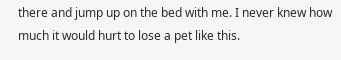there and jump up on the bed with me. I never knew how much it would hurt to lose a pet like this.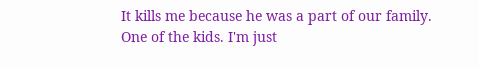It kills me because he was a part of our family. One of the kids. I'm just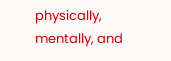physically, mentally, and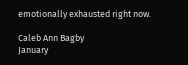emotionally exhausted right now.

Caleb Ann Bagby
January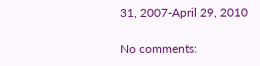31, 2007-April 29, 2010

No comments: